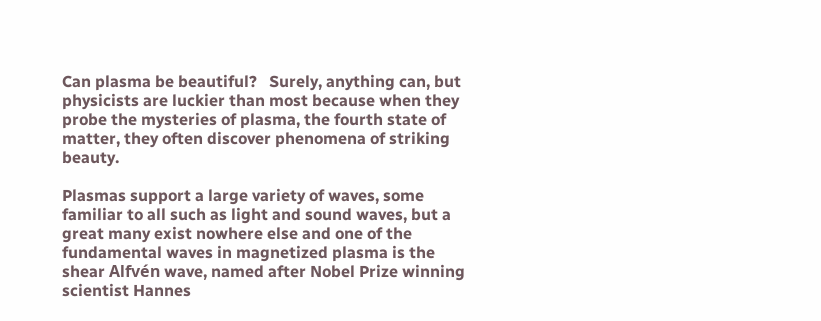Can plasma be beautiful?   Surely, anything can, but physicists are luckier than most because when they probe the mysteries of plasma, the fourth state of matter, they often discover phenomena of striking beauty.

Plasmas support a large variety of waves, some familiar to all such as light and sound waves, but a great many exist nowhere else and one of the fundamental waves in magnetized plasma is the shear Alfvén wave, named after Nobel Prize winning scientist Hannes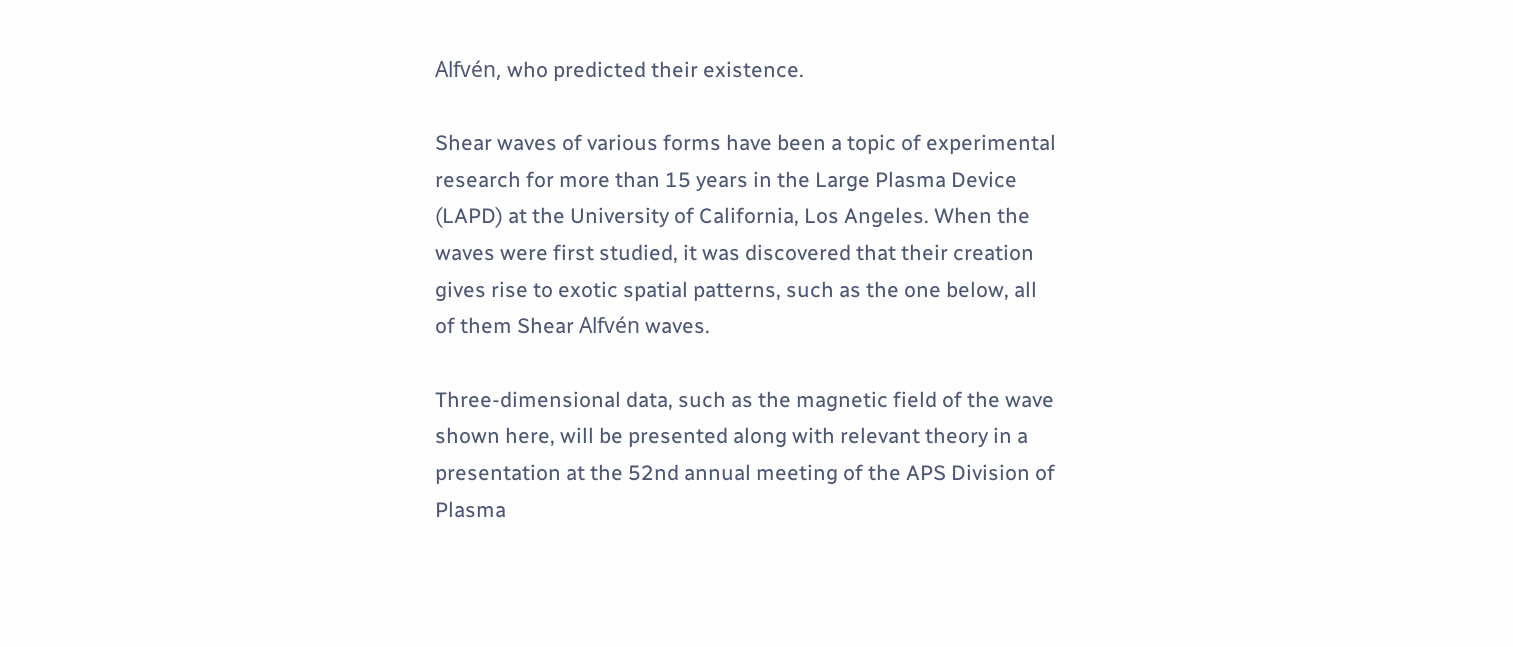Alfvén, who predicted their existence.

Shear waves of various forms have been a topic of experimental research for more than 15 years in the Large Plasma Device (LAPD) at the University of California, Los Angeles. When the waves were first studied, it was discovered that their creation gives rise to exotic spatial patterns, such as the one below, all of them Shear Alfvén waves.

Three-dimensional data, such as the magnetic field of the wave shown here, will be presented along with relevant theory in a presentation at the 52nd annual meeting of the APS Division of Plasma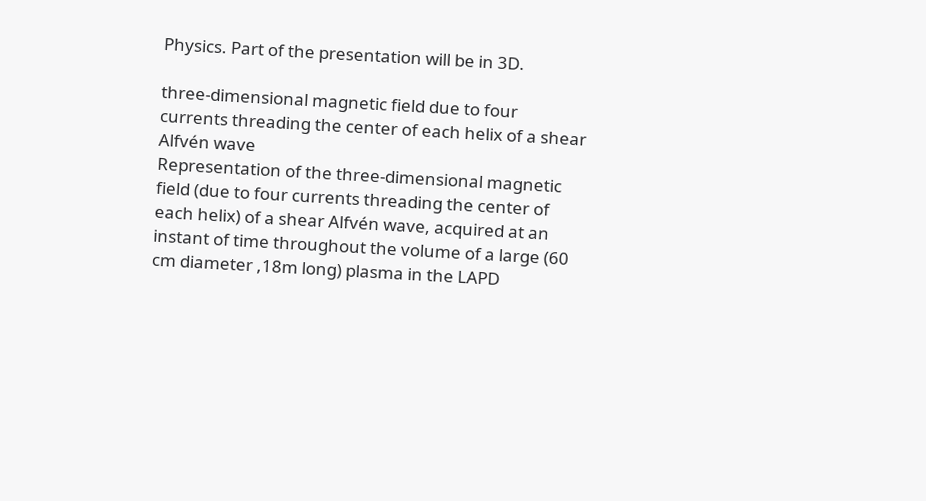Physics. Part of the presentation will be in 3D.

three-dimensional magnetic field due to four currents threading the center of each helix of a shear Alfvén wave
Representation of the three-dimensional magnetic field (due to four currents threading the center of each helix) of a shear Alfvén wave, acquired at an instant of time throughout the volume of a large (60 cm diameter ,18m long) plasma in the LAPD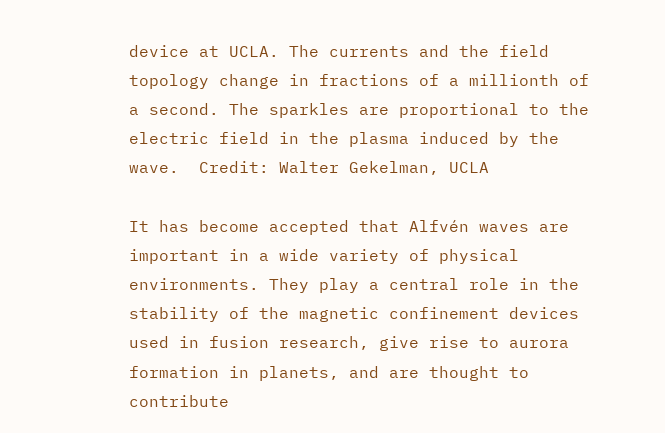device at UCLA. The currents and the field topology change in fractions of a millionth of a second. The sparkles are proportional to the electric field in the plasma induced by the wave.  Credit: Walter Gekelman, UCLA

It has become accepted that Alfvén waves are important in a wide variety of physical environments. They play a central role in the stability of the magnetic confinement devices used in fusion research, give rise to aurora formation in planets, and are thought to contribute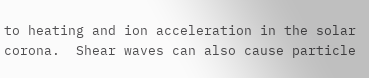to heating and ion acceleration in the solar corona.  Shear waves can also cause particle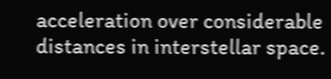acceleration over considerable distances in interstellar space.